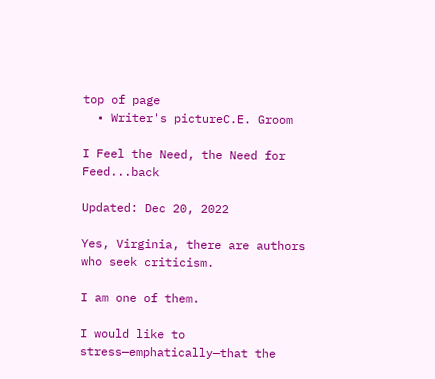top of page
  • Writer's pictureC.E. Groom

I Feel the Need, the Need for Feed...back

Updated: Dec 20, 2022

Yes, Virginia, there are authors who seek criticism.

I am one of them.

I would like to stress—emphatically—that the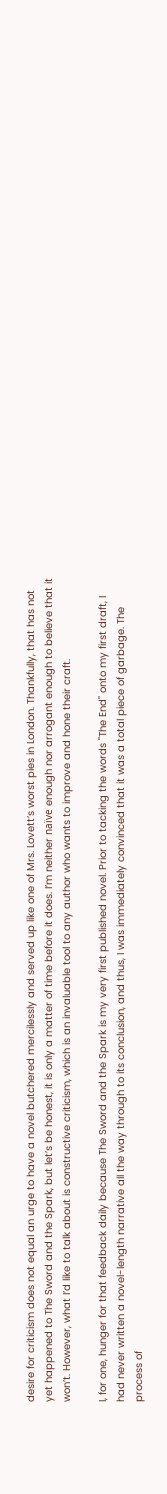desire for criticism does not equal an urge to have a novel butchered mercilessly and served up like one of Mrs. Lovett’s worst pies in London. Thankfully, that has not yet happened to The Sword and the Spark, but let’s be honest, it is only a matter of time before it does. I’m neither naïve enough nor arrogant enough to believe that it won’t. However, what I’d like to talk about is constructive criticism, which is an invaluable tool to any author who wants to improve and hone their craft.

I, for one, hunger for that feedback daily because The Sword and the Spark is my very first published novel. Prior to tacking the words "The End" onto my first draft, I had never written a novel-length narrative all the way through to its conclusion, and thus, I was immediately convinced that it was a total piece of garbage. The process of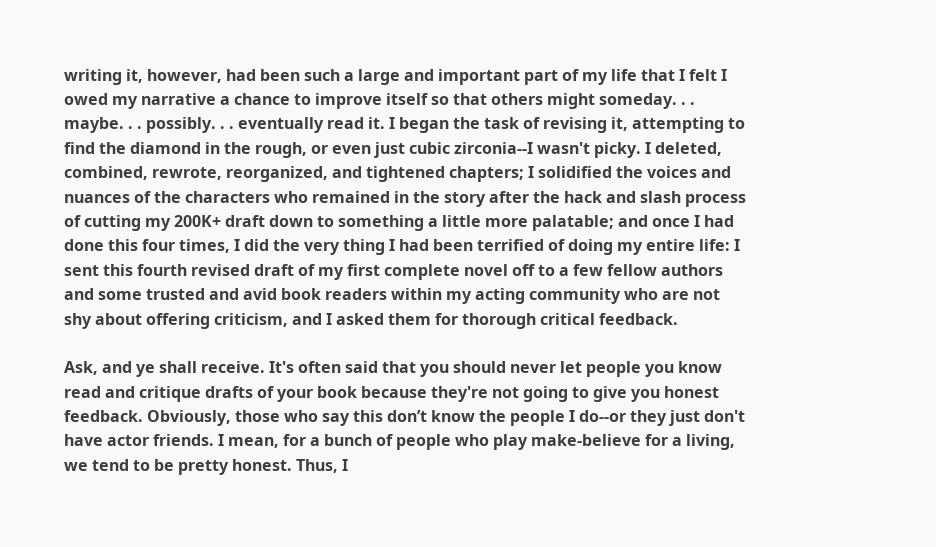writing it, however, had been such a large and important part of my life that I felt I owed my narrative a chance to improve itself so that others might someday. . . maybe. . . possibly. . . eventually read it. I began the task of revising it, attempting to find the diamond in the rough, or even just cubic zirconia--I wasn't picky. I deleted, combined, rewrote, reorganized, and tightened chapters; I solidified the voices and nuances of the characters who remained in the story after the hack and slash process of cutting my 200K+ draft down to something a little more palatable; and once I had done this four times, I did the very thing I had been terrified of doing my entire life: I sent this fourth revised draft of my first complete novel off to a few fellow authors and some trusted and avid book readers within my acting community who are not shy about offering criticism, and I asked them for thorough critical feedback.

Ask, and ye shall receive. It's often said that you should never let people you know read and critique drafts of your book because they're not going to give you honest feedback. Obviously, those who say this don’t know the people I do--or they just don't have actor friends. I mean, for a bunch of people who play make-believe for a living, we tend to be pretty honest. Thus, I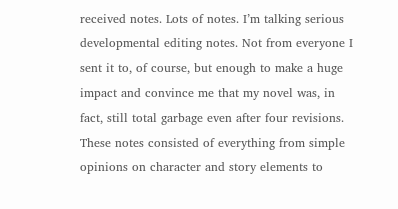received notes. Lots of notes. I’m talking serious developmental editing notes. Not from everyone I sent it to, of course, but enough to make a huge impact and convince me that my novel was, in fact, still total garbage even after four revisions. These notes consisted of everything from simple opinions on character and story elements to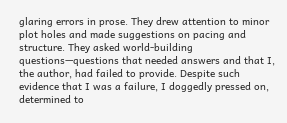glaring errors in prose. They drew attention to minor plot holes and made suggestions on pacing and structure. They asked world-building questions—questions that needed answers and that I, the author, had failed to provide. Despite such evidence that I was a failure, I doggedly pressed on, determined to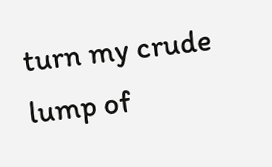turn my crude lump of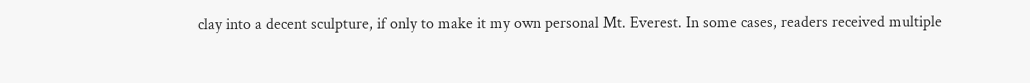clay into a decent sculpture, if only to make it my own personal Mt. Everest. In some cases, readers received multiple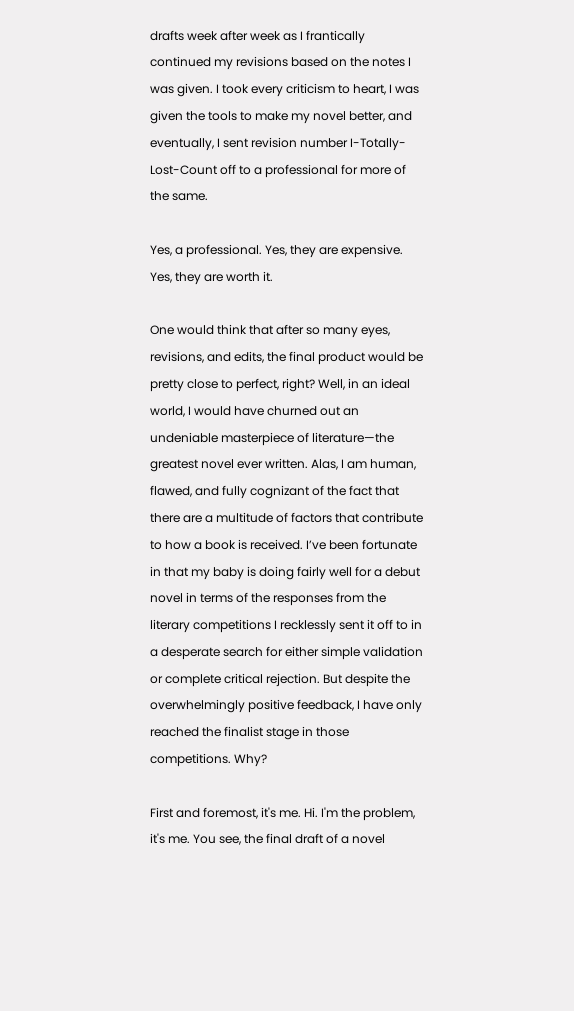drafts week after week as I frantically continued my revisions based on the notes I was given. I took every criticism to heart, I was given the tools to make my novel better, and eventually, I sent revision number I-Totally-Lost-Count off to a professional for more of the same.

Yes, a professional. Yes, they are expensive. Yes, they are worth it.

One would think that after so many eyes, revisions, and edits, the final product would be pretty close to perfect, right? Well, in an ideal world, I would have churned out an undeniable masterpiece of literature—the greatest novel ever written. Alas, I am human, flawed, and fully cognizant of the fact that there are a multitude of factors that contribute to how a book is received. I’ve been fortunate in that my baby is doing fairly well for a debut novel in terms of the responses from the literary competitions I recklessly sent it off to in a desperate search for either simple validation or complete critical rejection. But despite the overwhelmingly positive feedback, I have only reached the finalist stage in those competitions. Why?

First and foremost, it's me. Hi. I'm the problem, it's me. You see, the final draft of a novel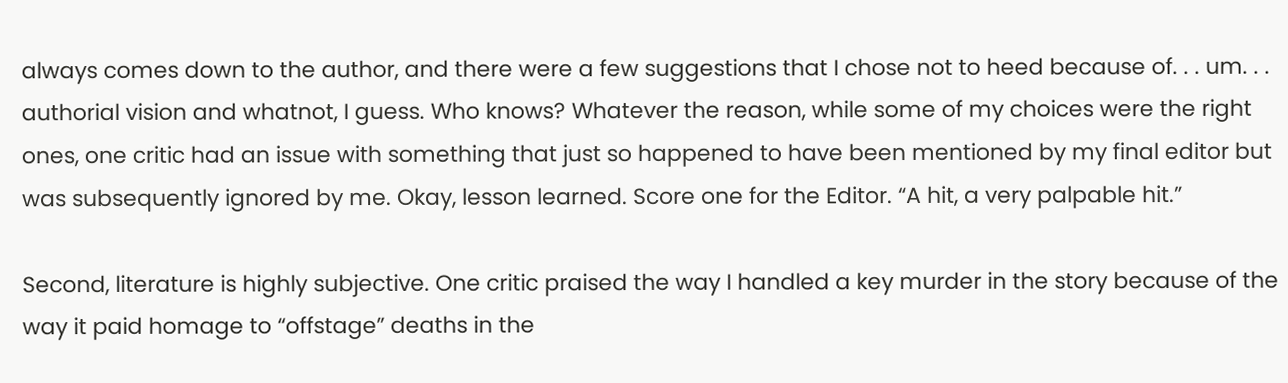always comes down to the author, and there were a few suggestions that I chose not to heed because of. . . um. . . authorial vision and whatnot, I guess. Who knows? Whatever the reason, while some of my choices were the right ones, one critic had an issue with something that just so happened to have been mentioned by my final editor but was subsequently ignored by me. Okay, lesson learned. Score one for the Editor. “A hit, a very palpable hit.”

Second, literature is highly subjective. One critic praised the way I handled a key murder in the story because of the way it paid homage to “offstage” deaths in the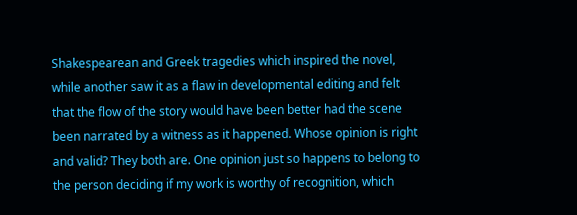Shakespearean and Greek tragedies which inspired the novel, while another saw it as a flaw in developmental editing and felt that the flow of the story would have been better had the scene been narrated by a witness as it happened. Whose opinion is right and valid? They both are. One opinion just so happens to belong to the person deciding if my work is worthy of recognition, which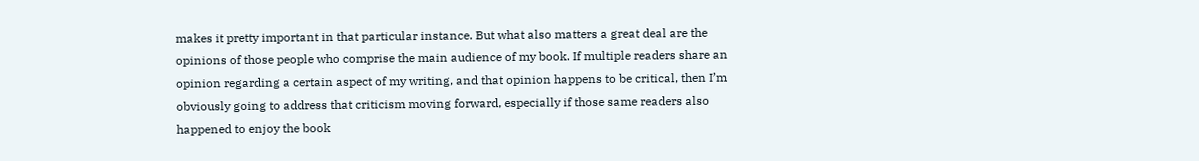makes it pretty important in that particular instance. But what also matters a great deal are the opinions of those people who comprise the main audience of my book. If multiple readers share an opinion regarding a certain aspect of my writing, and that opinion happens to be critical, then I’m obviously going to address that criticism moving forward, especially if those same readers also happened to enjoy the book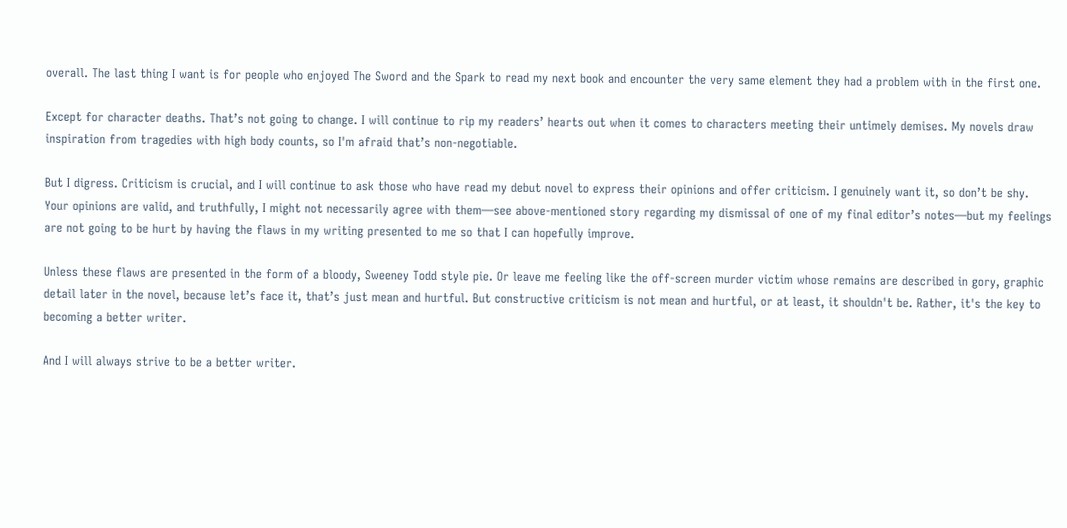overall. The last thing I want is for people who enjoyed The Sword and the Spark to read my next book and encounter the very same element they had a problem with in the first one.

Except for character deaths. That’s not going to change. I will continue to rip my readers’ hearts out when it comes to characters meeting their untimely demises. My novels draw inspiration from tragedies with high body counts, so I'm afraid that’s non-negotiable.

But I digress. Criticism is crucial, and I will continue to ask those who have read my debut novel to express their opinions and offer criticism. I genuinely want it, so don’t be shy. Your opinions are valid, and truthfully, I might not necessarily agree with them—see above-mentioned story regarding my dismissal of one of my final editor’s notes—but my feelings are not going to be hurt by having the flaws in my writing presented to me so that I can hopefully improve.

Unless these flaws are presented in the form of a bloody, Sweeney Todd style pie. Or leave me feeling like the off-screen murder victim whose remains are described in gory, graphic detail later in the novel, because let’s face it, that’s just mean and hurtful. But constructive criticism is not mean and hurtful, or at least, it shouldn't be. Rather, it's the key to becoming a better writer.

And I will always strive to be a better writer.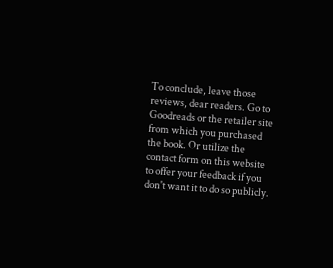To conclude, leave those reviews, dear readers. Go to Goodreads or the retailer site from which you purchased the book. Or utilize the contact form on this website to offer your feedback if you don't want it to do so publicly.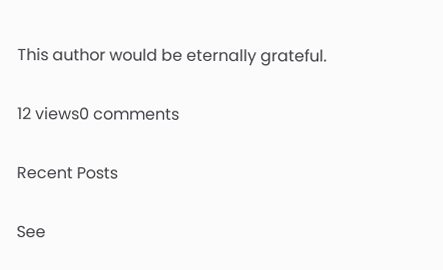This author would be eternally grateful.

12 views0 comments

Recent Posts

See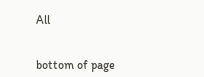All


bottom of page